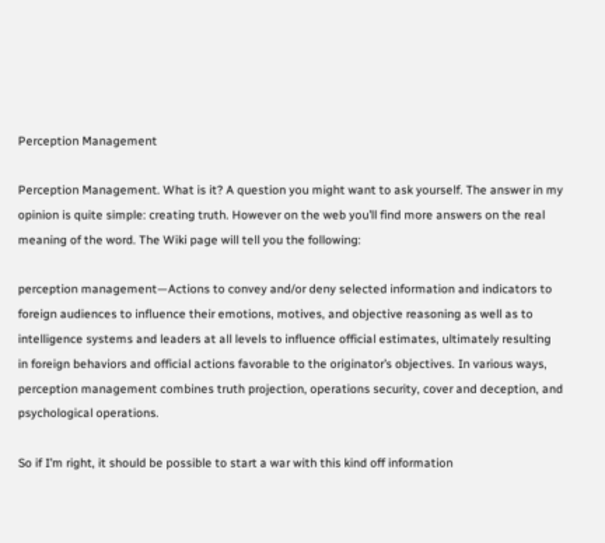Perception Management

Perception Management. What is it? A question you might want to ask yourself. The answer in my opinion is quite simple: creating truth. However on the web you’ll find more answers on the real meaning of the word. The Wiki page will tell you the following:

perception management—Actions to convey and/or deny selected information and indicators to foreign audiences to influence their emotions, motives, and objective reasoning as well as to intelligence systems and leaders at all levels to influence official estimates, ultimately resulting in foreign behaviors and official actions favorable to the originator’s objectives. In various ways, perception management combines truth projection, operations security, cover and deception, and psychological operations.

So if I’m right, it should be possible to start a war with this kind off information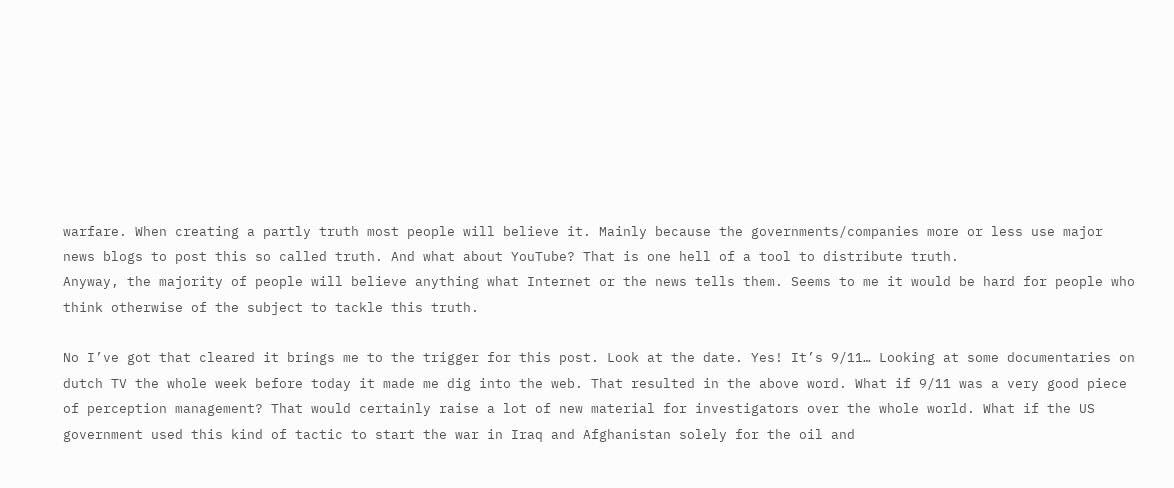warfare. When creating a partly truth most people will believe it. Mainly because the governments/companies more or less use major news blogs to post this so called truth. And what about YouTube? That is one hell of a tool to distribute truth.
Anyway, the majority of people will believe anything what Internet or the news tells them. Seems to me it would be hard for people who think otherwise of the subject to tackle this truth.

No I’ve got that cleared it brings me to the trigger for this post. Look at the date. Yes! It’s 9/11… Looking at some documentaries on dutch TV the whole week before today it made me dig into the web. That resulted in the above word. What if 9/11 was a very good piece of perception management? That would certainly raise a lot of new material for investigators over the whole world. What if the US government used this kind of tactic to start the war in Iraq and Afghanistan solely for the oil and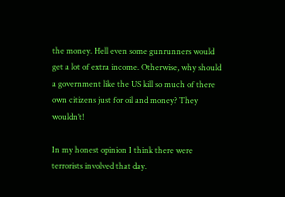the money. Hell even some gunrunners would get a lot of extra income. Otherwise, why should a government like the US kill so much of there own citizens just for oil and money? They wouldn’t!

In my honest opinion I think there were terrorists involved that day.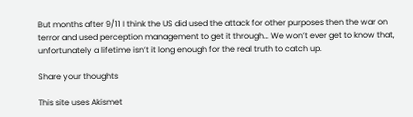But months after 9/11 I think the US did used the attack for other purposes then the war on terror and used perception management to get it through… We won’t ever get to know that, unfortunately a lifetime isn’t it long enough for the real truth to catch up.

Share your thoughts

This site uses Akismet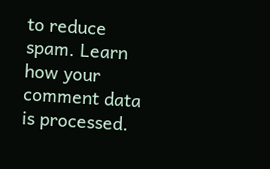to reduce spam. Learn how your comment data is processed.